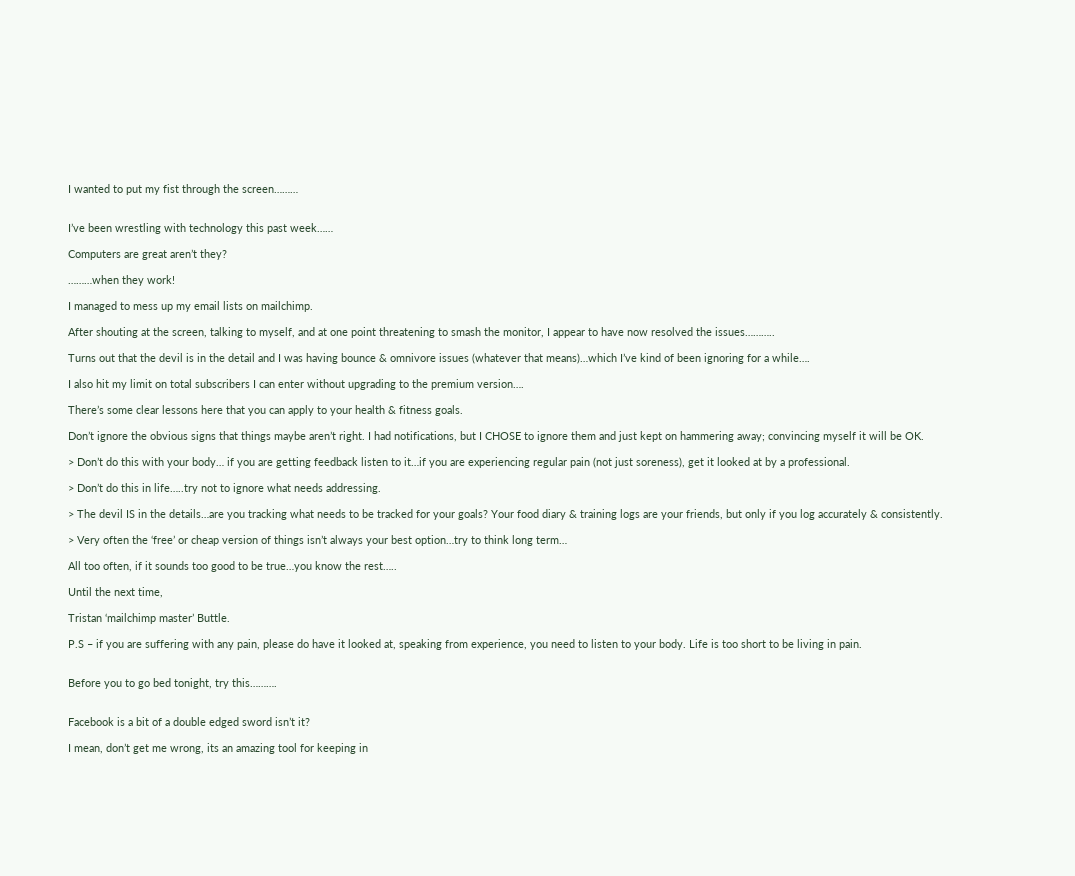I wanted to put my fist through the screen………


I’ve been wrestling with technology this past week……

Computers are great aren’t they?

………when they work!

I managed to mess up my email lists on mailchimp.

After shouting at the screen, talking to myself, and at one point threatening to smash the monitor, I appear to have now resolved the issues………..

Turns out that the devil is in the detail and I was having bounce & omnivore issues (whatever that means)…which I’ve kind of been ignoring for a while….

I also hit my limit on total subscribers I can enter without upgrading to the premium version….

There’s some clear lessons here that you can apply to your health & fitness goals.

Don’t ignore the obvious signs that things maybe aren’t right. I had notifications, but I CHOSE to ignore them and just kept on hammering away; convincing myself it will be OK.

> Don’t do this with your body… if you are getting feedback listen to it…if you are experiencing regular pain (not just soreness), get it looked at by a professional.

> Don’t do this in life…..try not to ignore what needs addressing.

> The devil IS in the details…are you tracking what needs to be tracked for your goals? Your food diary & training logs are your friends, but only if you log accurately & consistently.

> Very often the ‘free’ or cheap version of things isn’t always your best option…try to think long term…

All too often, if it sounds too good to be true…you know the rest…..

Until the next time,

Tristan ‘mailchimp master’ Buttle.

P.S – if you are suffering with any pain, please do have it looked at, speaking from experience, you need to listen to your body. Life is too short to be living in pain.


Before you to go bed tonight, try this……….


Facebook is a bit of a double edged sword isn’t it?

I mean, don’t get me wrong, its an amazing tool for keeping in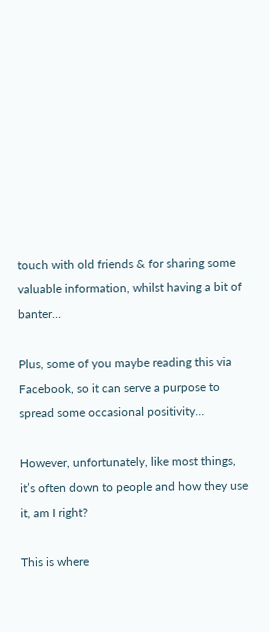touch with old friends & for sharing some valuable information, whilst having a bit of banter…

Plus, some of you maybe reading this via Facebook, so it can serve a purpose to spread some occasional positivity…

However, unfortunately, like most things, it’s often down to people and how they use it, am I right?

This is where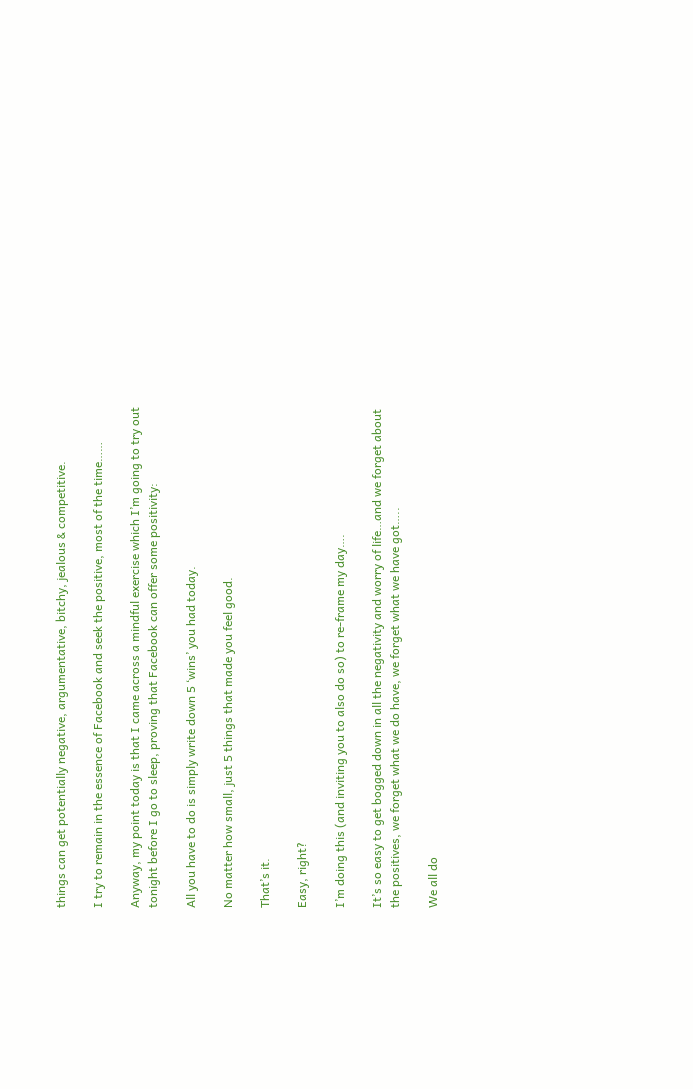things can get potentially negative, argumentative, bitchy, jealous & competitive.

I try to remain in the essence of Facebook and seek the positive, most of the time……

Anyway, my point today is that I came across a mindful exercise which I’m going to try out tonight before I go to sleep, proving that Facebook can offer some positivity:

All you have to do is simply write down 5 ‘wins’ you had today.

No matter how small, just 5 things that made you feel good.

That’s it.

Easy, right?

I’m doing this (and inviting you to also do so) to re-frame my day….

It’s so easy to get bogged down in all the negativity and worry of life…and we forget about the positives, we forget what we do have, we forget what we have got…..

We all do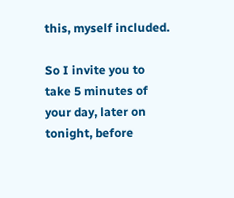this, myself included.

So I invite you to take 5 minutes of your day, later on tonight, before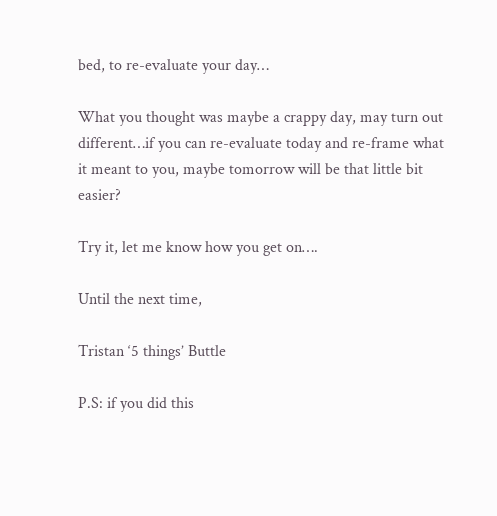bed, to re-evaluate your day…

What you thought was maybe a crappy day, may turn out different…if you can re-evaluate today and re-frame what it meant to you, maybe tomorrow will be that little bit easier?

Try it, let me know how you get on….

Until the next time,

Tristan ‘5 things’ Buttle

P.S: if you did this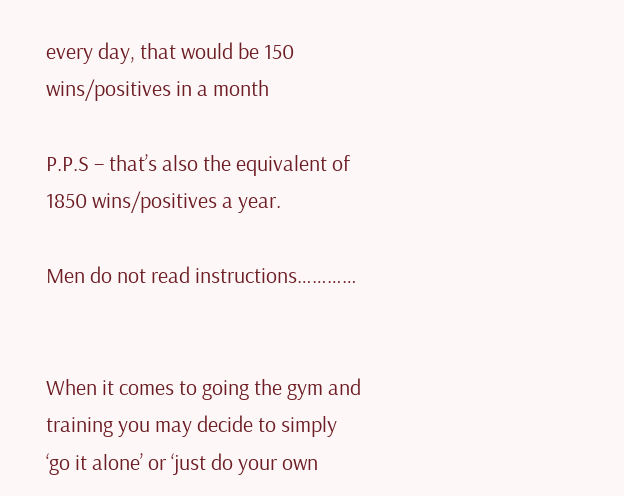every day, that would be 150 wins/positives in a month

P.P.S – that’s also the equivalent of 1850 wins/positives a year.

Men do not read instructions…………


When it comes to going the gym and training you may decide to simply ‘go it alone’ or ‘just do your own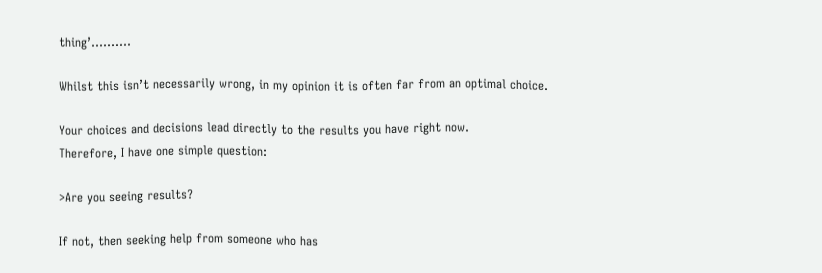thing’……….

Whilst this isn’t necessarily wrong, in my opinion it is often far from an optimal choice.

Your choices and decisions lead directly to the results you have right now.
Therefore, I have one simple question:

>Are you seeing results?

If not, then seeking help from someone who has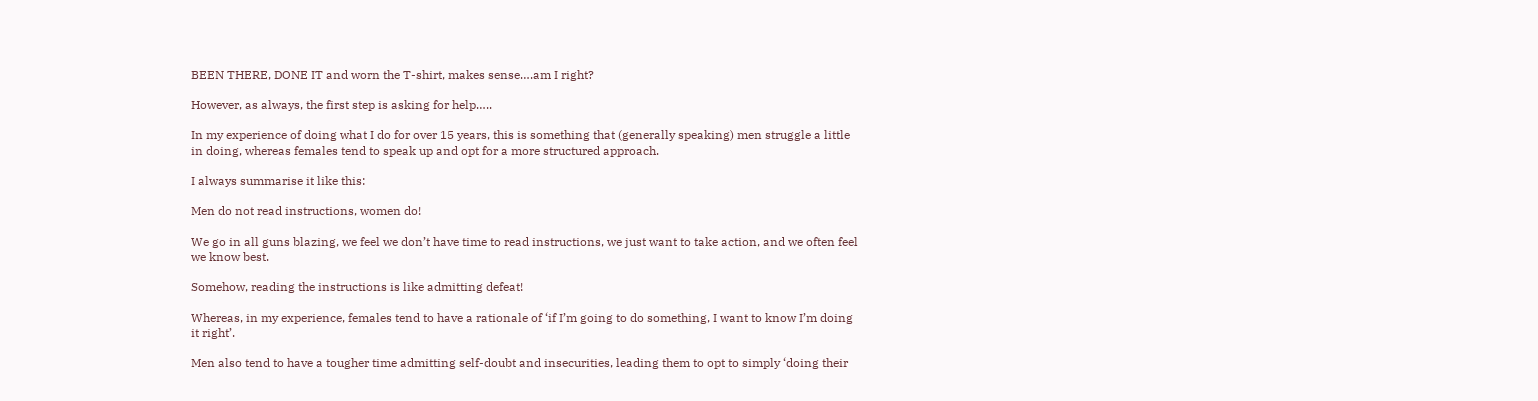BEEN THERE, DONE IT and worn the T-shirt, makes sense….am I right?

However, as always, the first step is asking for help…..

In my experience of doing what I do for over 15 years, this is something that (generally speaking) men struggle a little in doing, whereas females tend to speak up and opt for a more structured approach.

I always summarise it like this:

Men do not read instructions, women do!

We go in all guns blazing, we feel we don’t have time to read instructions, we just want to take action, and we often feel we know best.

Somehow, reading the instructions is like admitting defeat!

Whereas, in my experience, females tend to have a rationale of ‘if I’m going to do something, I want to know I’m doing it right’.

Men also tend to have a tougher time admitting self-doubt and insecurities, leading them to opt to simply ‘doing their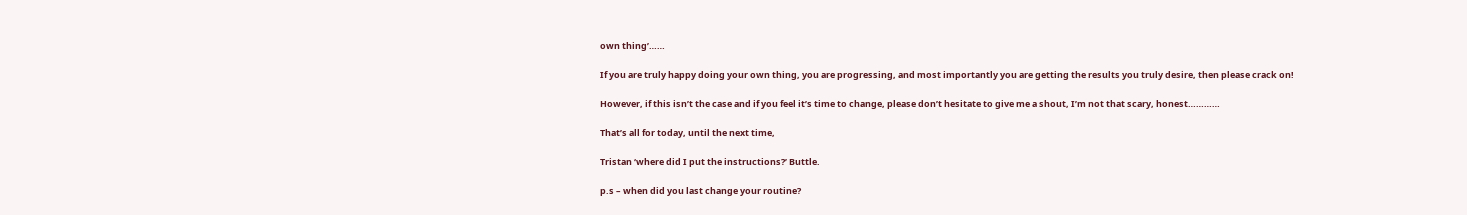own thing’……

If you are truly happy doing your own thing, you are progressing, and most importantly you are getting the results you truly desire, then please crack on!

However, if this isn’t the case and if you feel it’s time to change, please don’t hesitate to give me a shout, I’m not that scary, honest…………

That’s all for today, until the next time,

Tristan ‘where did I put the instructions?’ Buttle.

p.s – when did you last change your routine?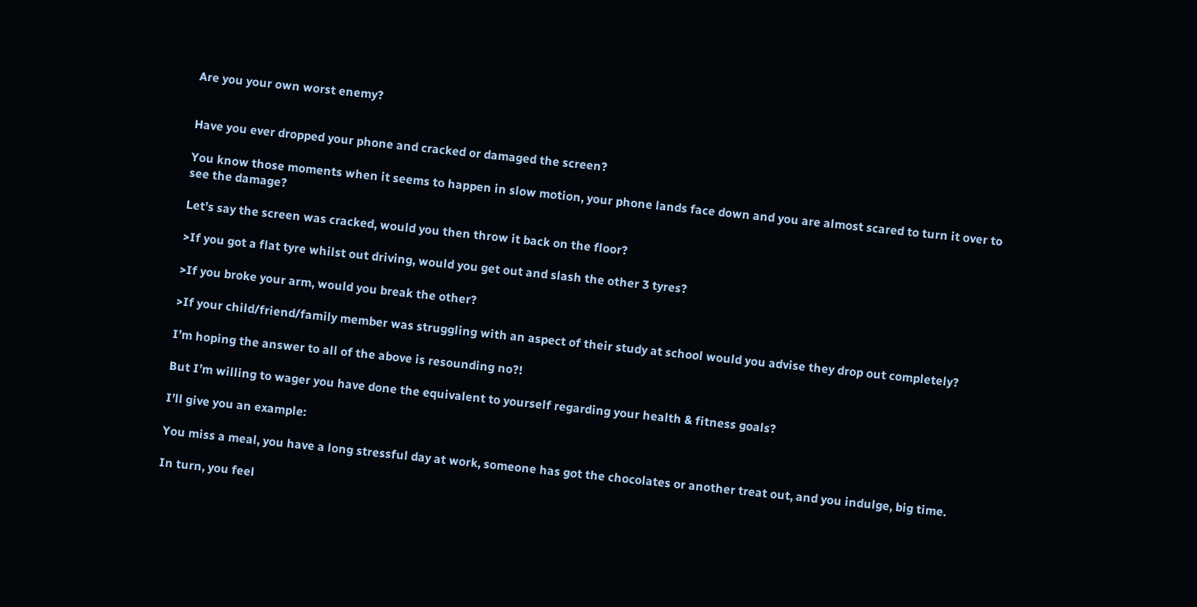Are you your own worst enemy?


Have you ever dropped your phone and cracked or damaged the screen?

You know those moments when it seems to happen in slow motion, your phone lands face down and you are almost scared to turn it over to see the damage?

Let’s say the screen was cracked, would you then throw it back on the floor?

>If you got a flat tyre whilst out driving, would you get out and slash the other 3 tyres?

>If you broke your arm, would you break the other?

>If your child/friend/family member was struggling with an aspect of their study at school would you advise they drop out completely?

I’m hoping the answer to all of the above is resounding no?!

But I’m willing to wager you have done the equivalent to yourself regarding your health & fitness goals?

I’ll give you an example:

You miss a meal, you have a long stressful day at work, someone has got the chocolates or another treat out, and you indulge, big time.

In turn, you feel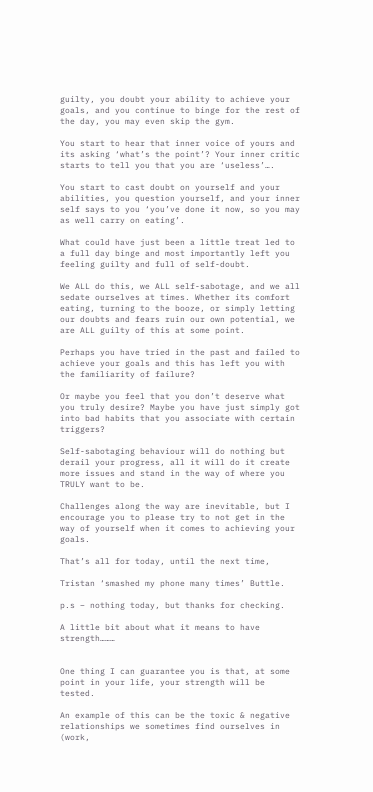guilty, you doubt your ability to achieve your goals, and you continue to binge for the rest of the day, you may even skip the gym.

You start to hear that inner voice of yours and its asking ‘what’s the point’? Your inner critic starts to tell you that you are ‘useless’….

You start to cast doubt on yourself and your abilities, you question yourself, and your inner self says to you ‘you’ve done it now, so you may as well carry on eating’.

What could have just been a little treat led to a full day binge and most importantly left you feeling guilty and full of self-doubt.

We ALL do this, we ALL self-sabotage, and we all sedate ourselves at times. Whether its comfort eating, turning to the booze, or simply letting our doubts and fears ruin our own potential, we are ALL guilty of this at some point.

Perhaps you have tried in the past and failed to achieve your goals and this has left you with the familiarity of failure?

Or maybe you feel that you don’t deserve what you truly desire? Maybe you have just simply got into bad habits that you associate with certain triggers?

Self-sabotaging behaviour will do nothing but derail your progress, all it will do it create more issues and stand in the way of where you TRULY want to be.

Challenges along the way are inevitable, but I encourage you to please try to not get in the way of yourself when it comes to achieving your goals.

That’s all for today, until the next time,

Tristan ‘smashed my phone many times’ Buttle.

p.s – nothing today, but thanks for checking.

A little bit about what it means to have strength………


One thing I can guarantee you is that, at some point in your life, your strength will be tested.

An example of this can be the toxic & negative relationships we sometimes find ourselves in (work,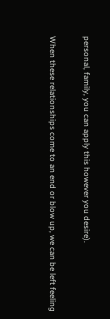personal, family, you can apply this however you desire).

When these relationships come to an end or blow up, we can be left feeling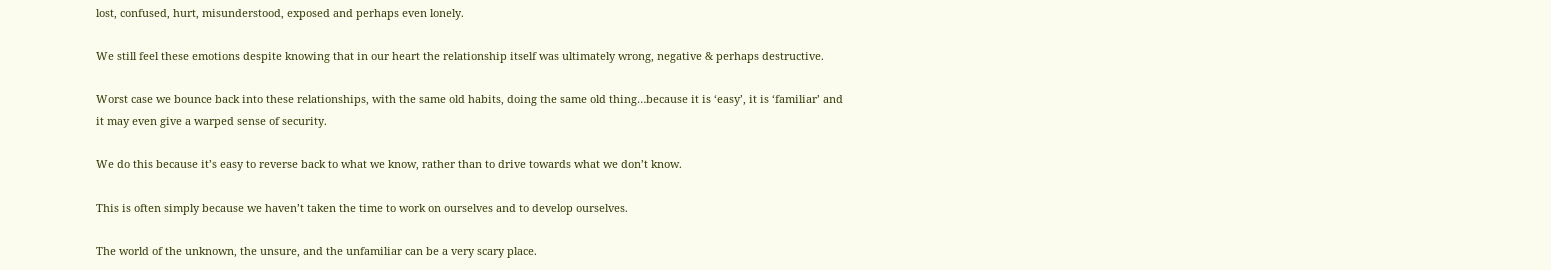lost, confused, hurt, misunderstood, exposed and perhaps even lonely.

We still feel these emotions despite knowing that in our heart the relationship itself was ultimately wrong, negative & perhaps destructive.

Worst case we bounce back into these relationships, with the same old habits, doing the same old thing…because it is ‘easy’, it is ‘familiar’ and it may even give a warped sense of security.

We do this because it’s easy to reverse back to what we know, rather than to drive towards what we don’t know.

This is often simply because we haven’t taken the time to work on ourselves and to develop ourselves.

The world of the unknown, the unsure, and the unfamiliar can be a very scary place.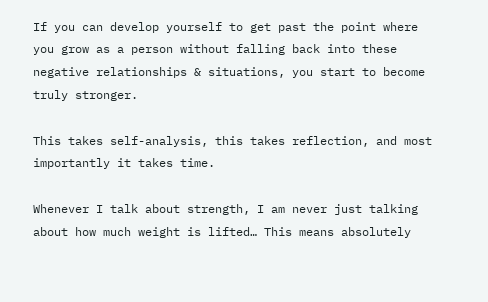If you can develop yourself to get past the point where you grow as a person without falling back into these negative relationships & situations, you start to become truly stronger.

This takes self-analysis, this takes reflection, and most importantly it takes time.

Whenever I talk about strength, I am never just talking about how much weight is lifted… This means absolutely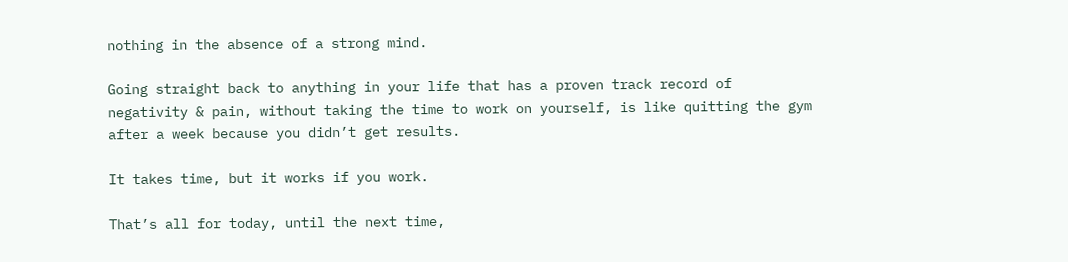nothing in the absence of a strong mind.

Going straight back to anything in your life that has a proven track record of negativity & pain, without taking the time to work on yourself, is like quitting the gym after a week because you didn’t get results.

It takes time, but it works if you work.

That’s all for today, until the next time,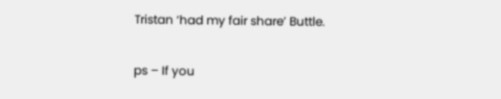Tristan ‘had my fair share’ Buttle.

ps – If you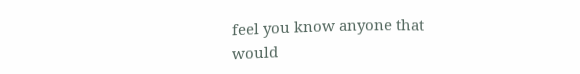feel you know anyone that would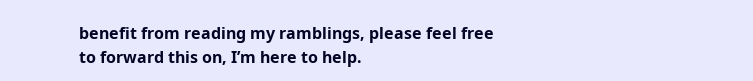benefit from reading my ramblings, please feel free to forward this on, I’m here to help.